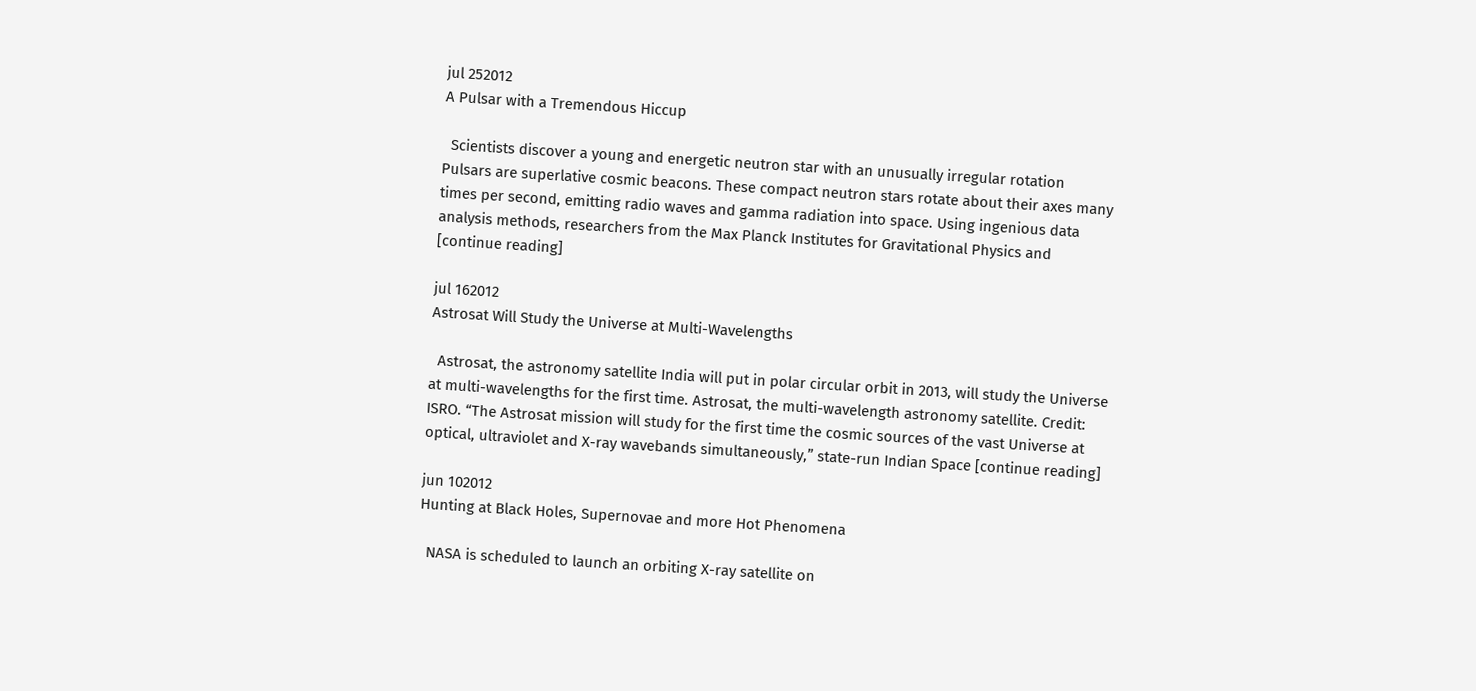jul 252012
A Pulsar with a Tremendous Hiccup

  Scientists discover a young and energetic neutron star with an unusually irregular rotation   Pulsars are superlative cosmic beacons. These compact neutron stars rotate about their axes many times per second, emitting radio waves and gamma radiation into space. Using ingenious data analysis methods, researchers from the Max Planck Institutes for Gravitational Physics and [continue reading]

jul 162012
Astrosat Will Study the Universe at Multi-Wavelengths

  Astrosat, the astronomy satellite India will put in polar circular orbit in 2013, will study the Universe at multi-wavelengths for the first time. Astrosat, the multi-wavelength astronomy satellite. Credit: ISRO. “The Astrosat mission will study for the first time the cosmic sources of the vast Universe at optical, ultraviolet and X-ray wavebands simultaneously,” state-run Indian Space [continue reading]

jun 102012
Hunting at Black Holes, Supernovae and more Hot Phenomena

  NASA is scheduled to launch an orbiting X-ray satellite on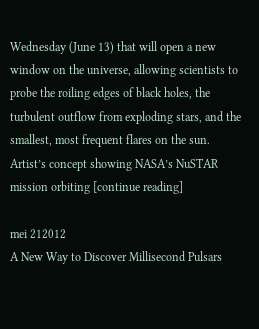Wednesday (June 13) that will open a new window on the universe, allowing scientists to probe the roiling edges of black holes, the turbulent outflow from exploding stars, and the smallest, most frequent flares on the sun. Artist’s concept showing NASA’s NuSTAR mission orbiting [continue reading]

mei 212012
A New Way to Discover Millisecond Pulsars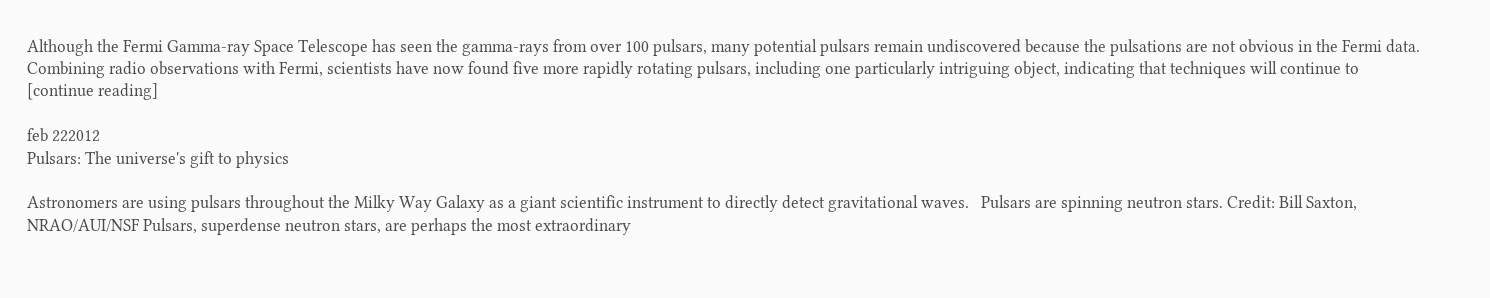Although the Fermi Gamma-ray Space Telescope has seen the gamma-rays from over 100 pulsars, many potential pulsars remain undiscovered because the pulsations are not obvious in the Fermi data. Combining radio observations with Fermi, scientists have now found five more rapidly rotating pulsars, including one particularly intriguing object, indicating that techniques will continue to [continue reading]

feb 222012
Pulsars: The universe's gift to physics

Astronomers are using pulsars throughout the Milky Way Galaxy as a giant scientific instrument to directly detect gravitational waves.   Pulsars are spinning neutron stars. Credit: Bill Saxton, NRAO/AUI/NSF Pulsars, superdense neutron stars, are perhaps the most extraordinary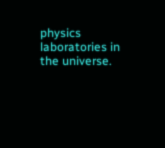physics laboratories in the universe.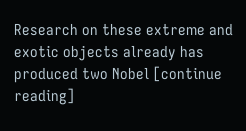Research on these extreme and exotic objects already has produced two Nobel [continue reading]